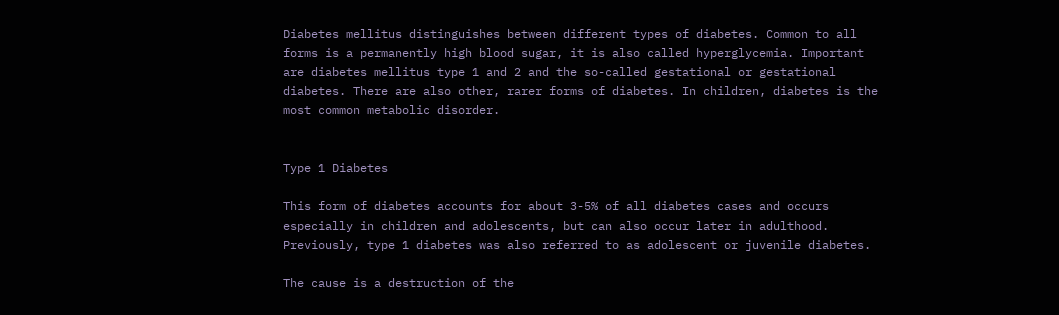Diabetes mellitus distinguishes between different types of diabetes. Common to all forms is a permanently high blood sugar, it is also called hyperglycemia. Important are diabetes mellitus type 1 and 2 and the so-called gestational or gestational diabetes. There are also other, rarer forms of diabetes. In children, diabetes is the most common metabolic disorder.


Type 1 Diabetes

This form of diabetes accounts for about 3-5% of all diabetes cases and occurs especially in children and adolescents, but can also occur later in adulthood. Previously, type 1 diabetes was also referred to as adolescent or juvenile diabetes.

The cause is a destruction of the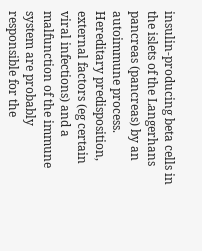insulin-producing beta cells in the islets of the Langerhans pancreas (pancreas) by an autoimmune process. Hereditary predisposition, external factors (eg certain viral infections) and a malfunction of the immune system are probably responsible for the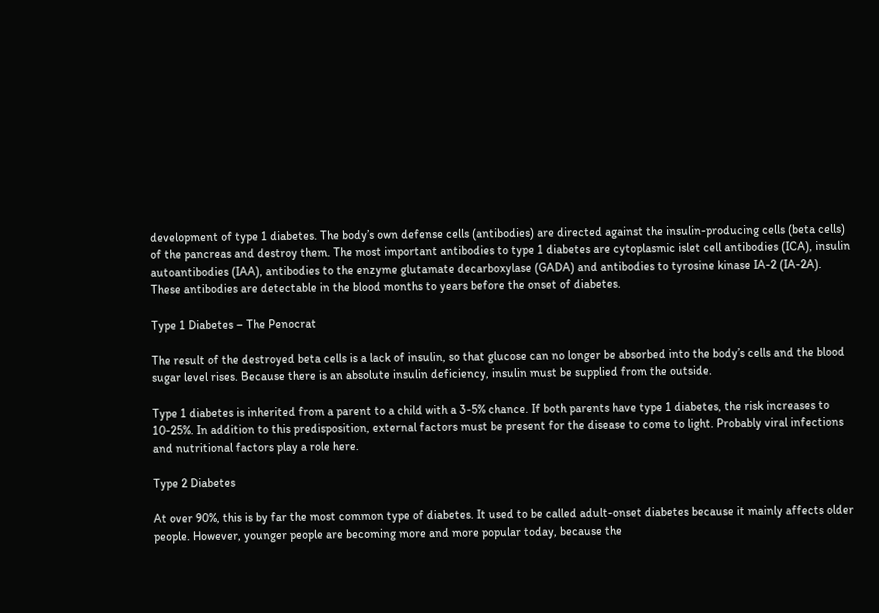development of type 1 diabetes. The body’s own defense cells (antibodies) are directed against the insulin-producing cells (beta cells) of the pancreas and destroy them. The most important antibodies to type 1 diabetes are cytoplasmic islet cell antibodies (ICA), insulin autoantibodies (IAA), antibodies to the enzyme glutamate decarboxylase (GADA) and antibodies to tyrosine kinase IA-2 (IA-2A). These antibodies are detectable in the blood months to years before the onset of diabetes.

Type 1 Diabetes – The Penocrat

The result of the destroyed beta cells is a lack of insulin, so that glucose can no longer be absorbed into the body’s cells and the blood sugar level rises. Because there is an absolute insulin deficiency, insulin must be supplied from the outside.

Type 1 diabetes is inherited from a parent to a child with a 3-5% chance. If both parents have type 1 diabetes, the risk increases to 10-25%. In addition to this predisposition, external factors must be present for the disease to come to light. Probably viral infections and nutritional factors play a role here.

Type 2 Diabetes

At over 90%, this is by far the most common type of diabetes. It used to be called adult-onset diabetes because it mainly affects older people. However, younger people are becoming more and more popular today, because the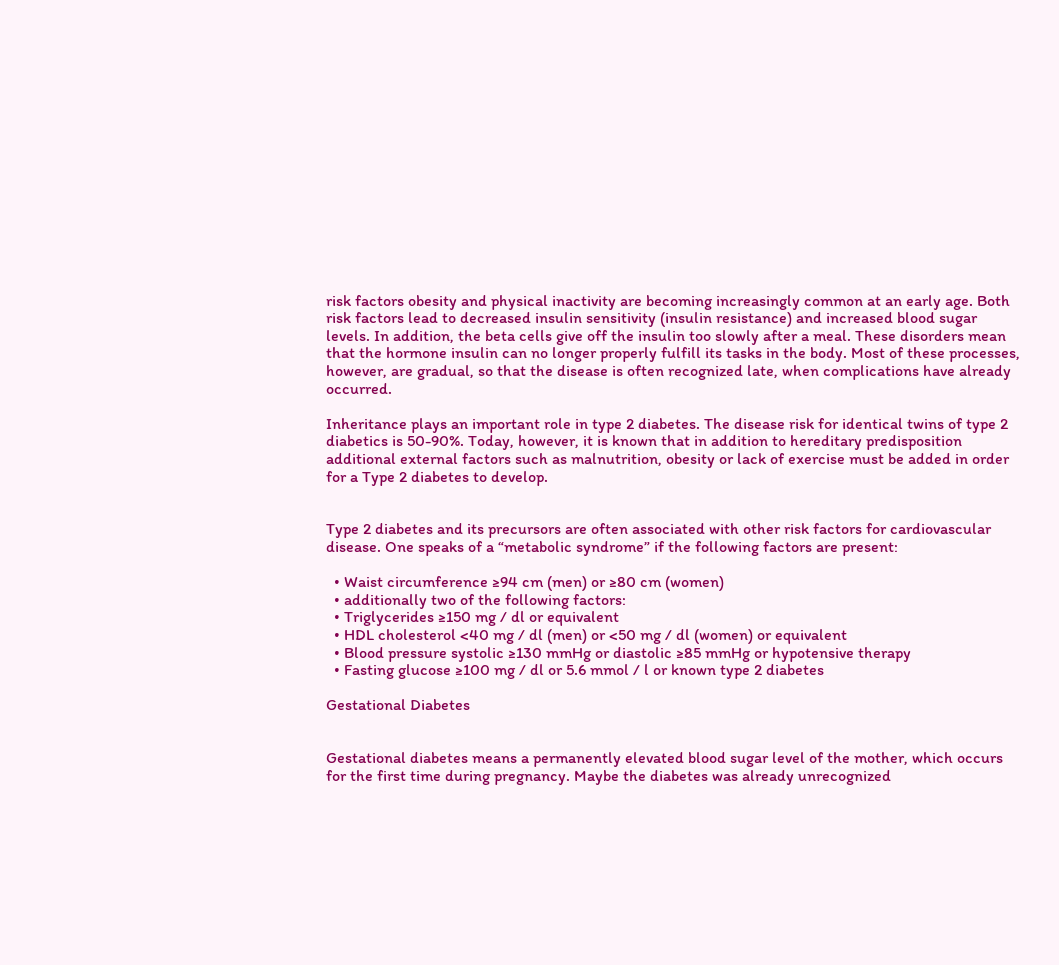risk factors obesity and physical inactivity are becoming increasingly common at an early age. Both risk factors lead to decreased insulin sensitivity (insulin resistance) and increased blood sugar levels. In addition, the beta cells give off the insulin too slowly after a meal. These disorders mean that the hormone insulin can no longer properly fulfill its tasks in the body. Most of these processes, however, are gradual, so that the disease is often recognized late, when complications have already occurred.

Inheritance plays an important role in type 2 diabetes. The disease risk for identical twins of type 2 diabetics is 50-90%. Today, however, it is known that in addition to hereditary predisposition additional external factors such as malnutrition, obesity or lack of exercise must be added in order for a Type 2 diabetes to develop.


Type 2 diabetes and its precursors are often associated with other risk factors for cardiovascular disease. One speaks of a “metabolic syndrome” if the following factors are present:

  • Waist circumference ≥94 cm (men) or ≥80 cm (women)
  • additionally two of the following factors:
  • Triglycerides ≥150 mg / dl or equivalent
  • HDL cholesterol <40 mg / dl (men) or <50 mg / dl (women) or equivalent
  • Blood pressure systolic ≥130 mmHg or diastolic ≥85 mmHg or hypotensive therapy
  • Fasting glucose ≥100 mg / dl or 5.6 mmol / l or known type 2 diabetes

Gestational Diabetes


Gestational diabetes means a permanently elevated blood sugar level of the mother, which occurs for the first time during pregnancy. Maybe the diabetes was already unrecognized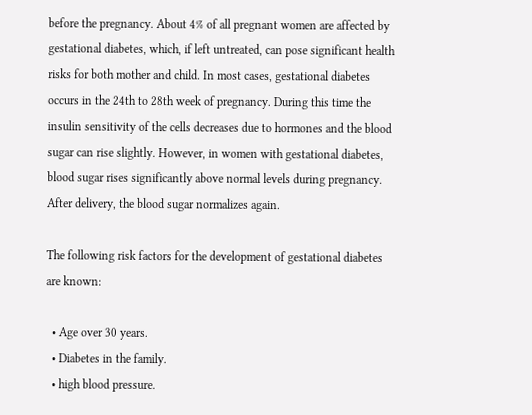before the pregnancy. About 4% of all pregnant women are affected by gestational diabetes, which, if left untreated, can pose significant health risks for both mother and child. In most cases, gestational diabetes occurs in the 24th to 28th week of pregnancy. During this time the insulin sensitivity of the cells decreases due to hormones and the blood sugar can rise slightly. However, in women with gestational diabetes, blood sugar rises significantly above normal levels during pregnancy. After delivery, the blood sugar normalizes again.

The following risk factors for the development of gestational diabetes are known:

  • Age over 30 years.
  • Diabetes in the family.
  • high blood pressure.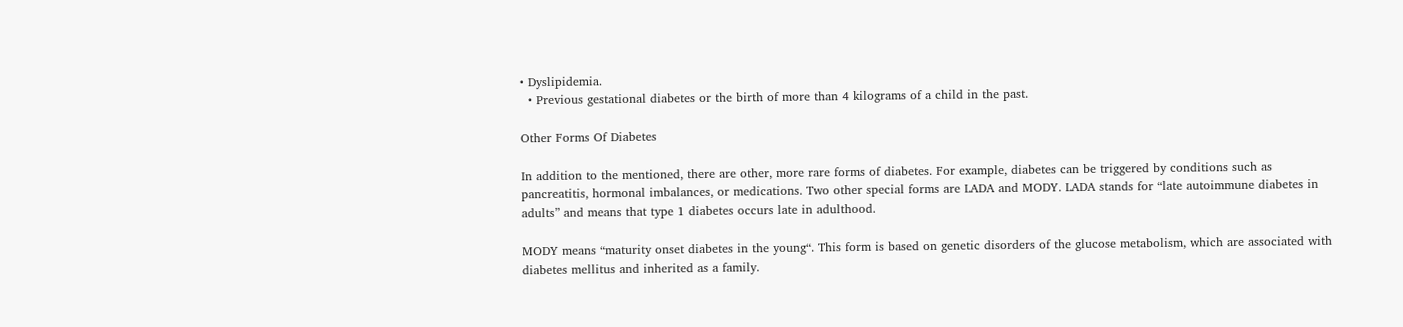• Dyslipidemia.
  • Previous gestational diabetes or the birth of more than 4 kilograms of a child in the past.

Other Forms Of Diabetes

In addition to the mentioned, there are other, more rare forms of diabetes. For example, diabetes can be triggered by conditions such as pancreatitis, hormonal imbalances, or medications. Two other special forms are LADA and MODY. LADA stands for “late autoimmune diabetes in adults” and means that type 1 diabetes occurs late in adulthood.

MODY means “maturity onset diabetes in the young“. This form is based on genetic disorders of the glucose metabolism, which are associated with diabetes mellitus and inherited as a family.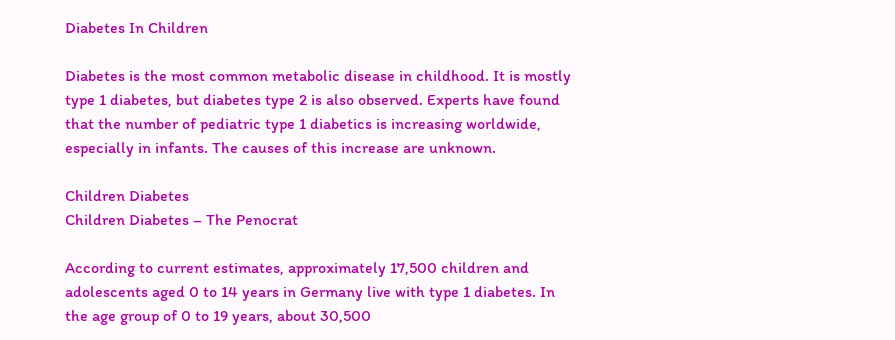Diabetes In Children

Diabetes is the most common metabolic disease in childhood. It is mostly type 1 diabetes, but diabetes type 2 is also observed. Experts have found that the number of pediatric type 1 diabetics is increasing worldwide, especially in infants. The causes of this increase are unknown.

Children Diabetes
Children Diabetes – The Penocrat

According to current estimates, approximately 17,500 children and adolescents aged 0 to 14 years in Germany live with type 1 diabetes. In the age group of 0 to 19 years, about 30,500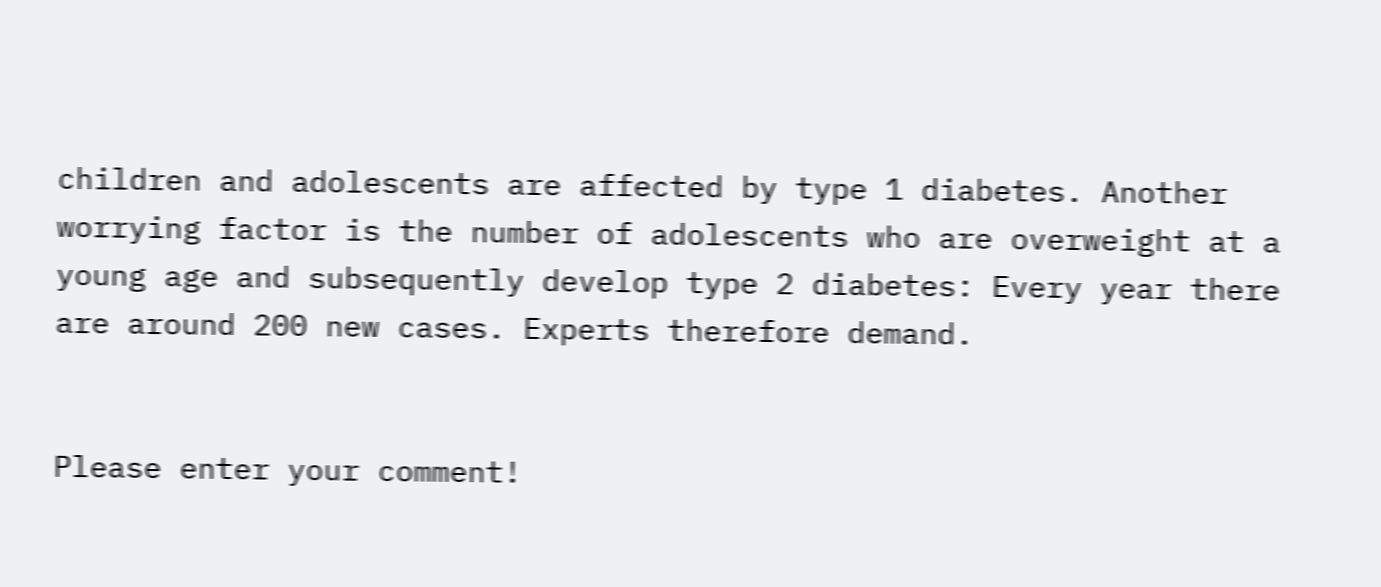children and adolescents are affected by type 1 diabetes. Another worrying factor is the number of adolescents who are overweight at a young age and subsequently develop type 2 diabetes: Every year there are around 200 new cases. Experts therefore demand.


Please enter your comment!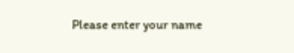Please enter your name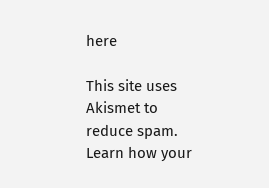here

This site uses Akismet to reduce spam. Learn how your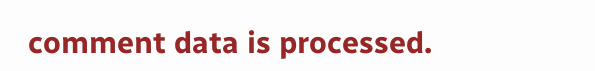comment data is processed.